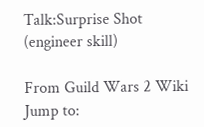Talk:Surprise Shot (engineer skill)

From Guild Wars 2 Wiki
Jump to: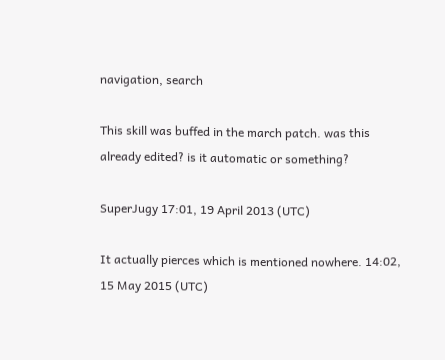navigation, search

This skill was buffed in the march patch. was this already edited? is it automatic or something?

SuperJugy 17:01, 19 April 2013 (UTC)

It actually pierces which is mentioned nowhere. 14:02, 15 May 2015 (UTC)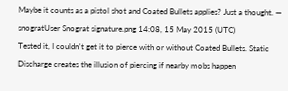Maybe it counts as a pistol shot and Coated Bullets applies? Just a thought. — snogratUser Snograt signature.png 14:08, 15 May 2015 (UTC)
Tested it, I couldn't get it to pierce with or without Coated Bullets. Static Discharge creates the illusion of piercing if nearby mobs happen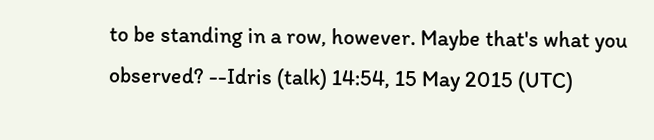to be standing in a row, however. Maybe that's what you observed? --Idris (talk) 14:54, 15 May 2015 (UTC)